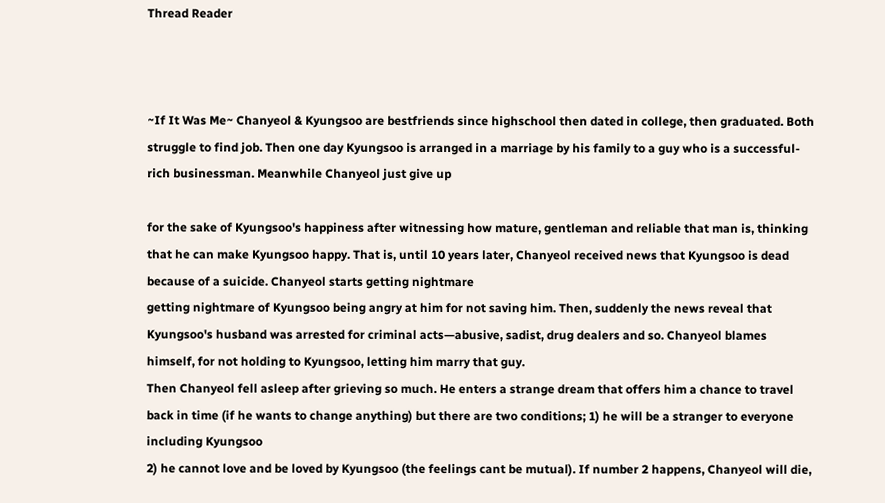Thread Reader



~If It Was Me~ Chanyeol & Kyungsoo are bestfriends since highschool then dated in college, then graduated. Both struggle to find job. Then one day Kyungsoo is arranged in a marriage by his family to a guy who is a successful-rich businessman. Meanwhile Chanyeol just give up

for the sake of Kyungsoo's happiness after witnessing how mature, gentleman and reliable that man is, thinking that he can make Kyungsoo happy. That is, until 10 years later, Chanyeol received news that Kyungsoo is dead because of a suicide. Chanyeol starts getting nightmare
getting nightmare of Kyungsoo being angry at him for not saving him. Then, suddenly the news reveal that Kyungsoo's husband was arrested for criminal acts—abusive, sadist, drug dealers and so. Chanyeol blames himself, for not holding to Kyungsoo, letting him marry that guy.
Then Chanyeol fell asleep after grieving so much. He enters a strange dream that offers him a chance to travel back in time (if he wants to change anything) but there are two conditions; 1) he will be a stranger to everyone including Kyungsoo
2) he cannot love and be loved by Kyungsoo (the feelings cant be mutual). If number 2 happens, Chanyeol will die,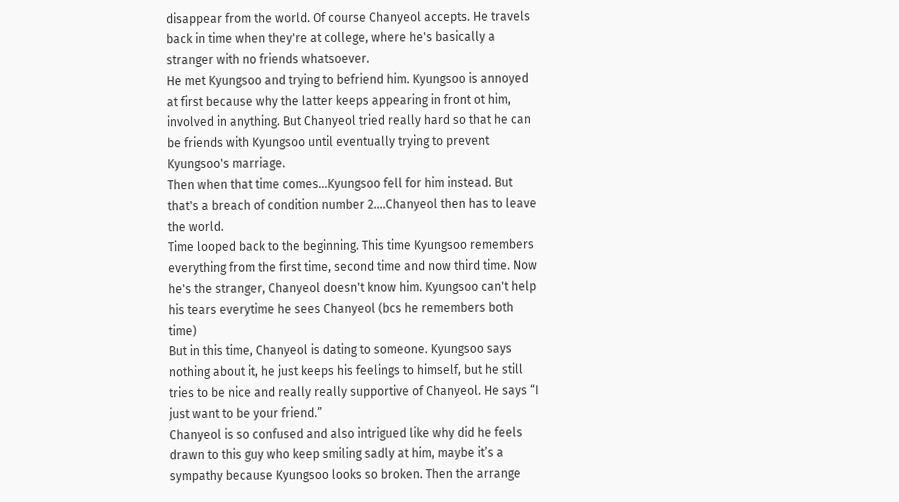disappear from the world. Of course Chanyeol accepts. He travels back in time when they're at college, where he's basically a stranger with no friends whatsoever.
He met Kyungsoo and trying to befriend him. Kyungsoo is annoyed at first because why the latter keeps appearing in front ot him, involved in anything. But Chanyeol tried really hard so that he can be friends with Kyungsoo until eventually trying to prevent Kyungsoo's marriage.
Then when that time comes…Kyungsoo fell for him instead. But that's a breach of condition number 2….Chanyeol then has to leave the world.
Time looped back to the beginning. This time Kyungsoo remembers everything from the first time, second time and now third time. Now he's the stranger, Chanyeol doesn't know him. Kyungsoo can't help his tears everytime he sees Chanyeol (bcs he remembers both time)
But in this time, Chanyeol is dating to someone. Kyungsoo says nothing about it, he just keeps his feelings to himself, but he still tries to be nice and really really supportive of Chanyeol. He says “I just want to be your friend.”
Chanyeol is so confused and also intrigued like why did he feels drawn to this guy who keep smiling sadly at him, maybe it’s a sympathy because Kyungsoo looks so broken. Then the arrange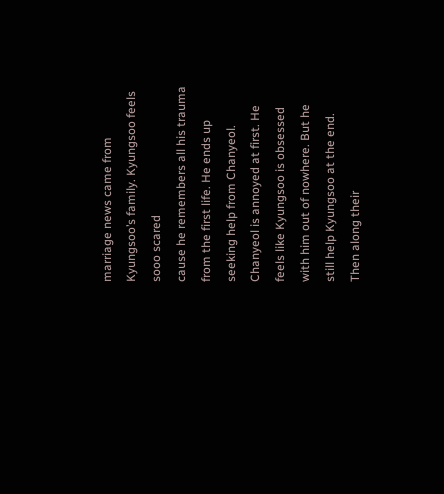marriage news came from Kyungsoo’s family. Kyungsoo feels sooo scared
cause he remembers all his trauma from the first life. He ends up seeking help from Chanyeol. Chanyeol is annoyed at first. He feels like Kyungsoo is obsessed with him out of nowhere. But he still help Kyungsoo at the end.
Then along their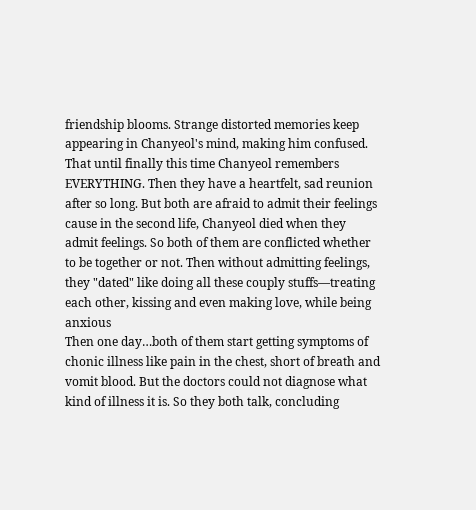friendship blooms. Strange distorted memories keep appearing in Chanyeol's mind, making him confused. That until finally this time Chanyeol remembers EVERYTHING. Then they have a heartfelt, sad reunion after so long. But both are afraid to admit their feelings
cause in the second life, Chanyeol died when they admit feelings. So both of them are conflicted whether to be together or not. Then without admitting feelings, they "dated" like doing all these couply stuffs—treating each other, kissing and even making love, while being anxious
Then one day…both of them start getting symptoms of chonic illness like pain in the chest, short of breath and vomit blood. But the doctors could not diagnose what kind of illness it is. So they both talk, concluding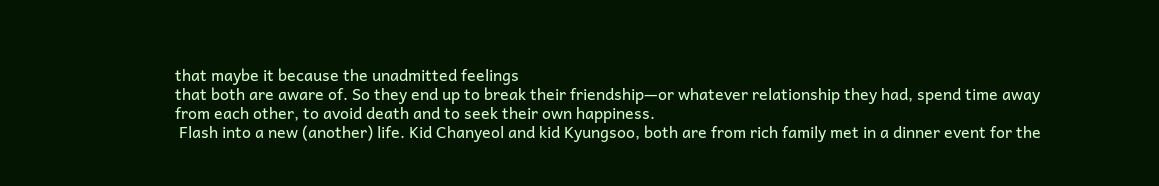that maybe it because the unadmitted feelings
that both are aware of. So they end up to break their friendship—or whatever relationship they had, spend time away from each other, to avoid death and to seek their own happiness.
 Flash into a new (another) life. Kid Chanyeol and kid Kyungsoo, both are from rich family met in a dinner event for the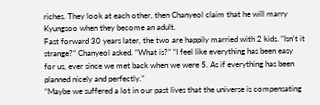riches. They look at each other, then Chanyeol claim that he will marry Kyungsoo when they become an adult.
Fast forward 30 years later, the two are happily married with 2 kids. “Isn't it strange?” Chanyeol asked. “What is?” “I feel like everything has been easy for us, ever since we met back when we were 5. As if everything has been planned nicely and perfectly.”
“Maybe we suffered a lot in our past lives that the universe is compensating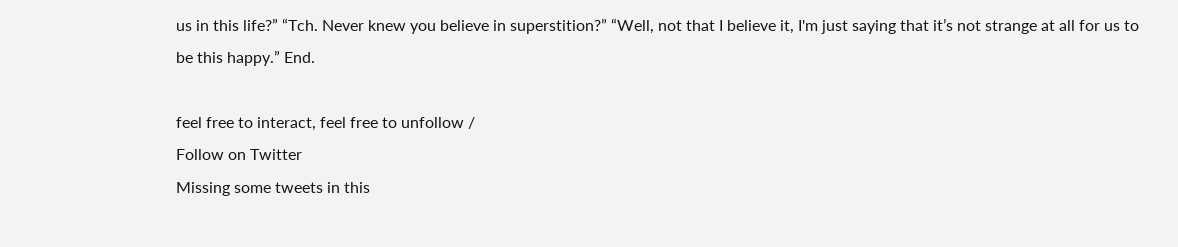us in this life?” “Tch. Never knew you believe in superstition?” “Well, not that I believe it, I'm just saying that it’s not strange at all for us to be this happy.” End.

feel free to interact, feel free to unfollow /
Follow on Twitter
Missing some tweets in this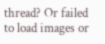thread? Or failed to load images or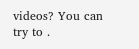videos? You can try to .